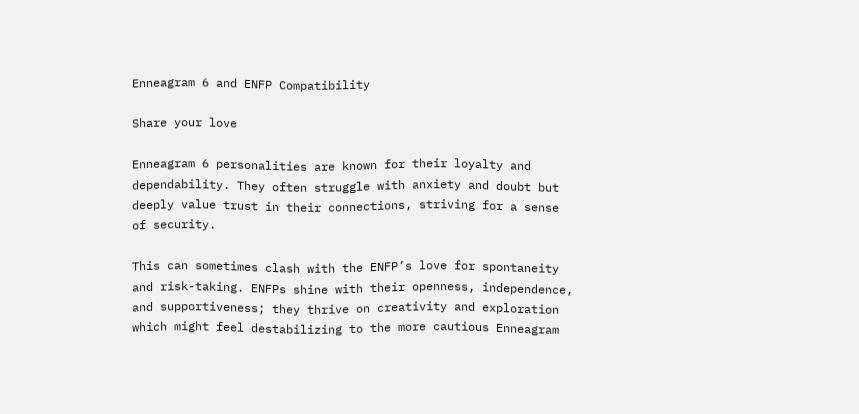Enneagram 6 and ENFP Compatibility

Share your love

Enneagram 6 personalities are known for their loyalty and dependability. They often struggle with anxiety and doubt but deeply value trust in their connections, striving for a sense of security.

This can sometimes clash with the ENFP’s love for spontaneity and risk-taking. ENFPs shine with their openness, independence, and supportiveness; they thrive on creativity and exploration which might feel destabilizing to the more cautious Enneagram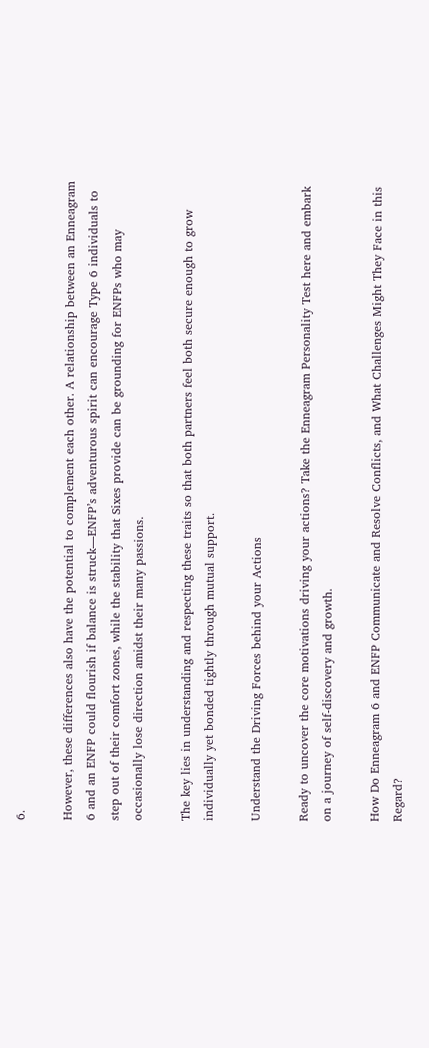6.

However, these differences also have the potential to complement each other. A relationship between an Enneagram 6 and an ENFP could flourish if balance is struck—ENFP’s adventurous spirit can encourage Type 6 individuals to step out of their comfort zones, while the stability that Sixes provide can be grounding for ENFPs who may occasionally lose direction amidst their many passions.

The key lies in understanding and respecting these traits so that both partners feel both secure enough to grow individually yet bonded tightly through mutual support.

Understand the Driving Forces behind your Actions

Ready to uncover the core motivations driving your actions? Take the Enneagram Personality Test here and embark on a journey of self-discovery and growth.

How Do Enneagram 6 and ENFP Communicate and Resolve Conflicts, and What Challenges Might They Face in this Regard?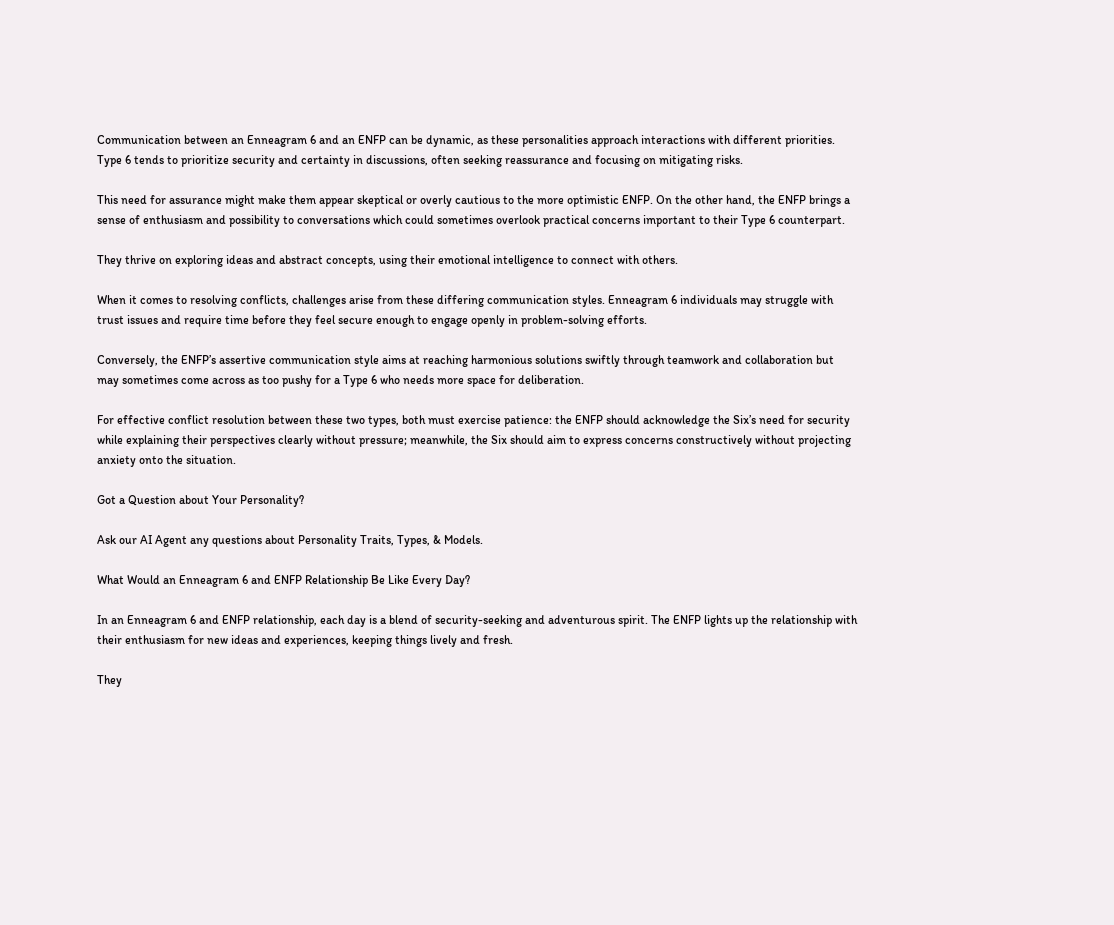Communication between an Enneagram 6 and an ENFP can be dynamic, as these personalities approach interactions with different priorities. Type 6 tends to prioritize security and certainty in discussions, often seeking reassurance and focusing on mitigating risks.

This need for assurance might make them appear skeptical or overly cautious to the more optimistic ENFP. On the other hand, the ENFP brings a sense of enthusiasm and possibility to conversations which could sometimes overlook practical concerns important to their Type 6 counterpart.

They thrive on exploring ideas and abstract concepts, using their emotional intelligence to connect with others.

When it comes to resolving conflicts, challenges arise from these differing communication styles. Enneagram 6 individuals may struggle with trust issues and require time before they feel secure enough to engage openly in problem-solving efforts.

Conversely, the ENFP’s assertive communication style aims at reaching harmonious solutions swiftly through teamwork and collaboration but may sometimes come across as too pushy for a Type 6 who needs more space for deliberation.

For effective conflict resolution between these two types, both must exercise patience: the ENFP should acknowledge the Six’s need for security while explaining their perspectives clearly without pressure; meanwhile, the Six should aim to express concerns constructively without projecting anxiety onto the situation.

Got a Question about Your Personality?

Ask our AI Agent any questions about Personality Traits, Types, & Models.

What Would an Enneagram 6 and ENFP Relationship Be Like Every Day?

In an Enneagram 6 and ENFP relationship, each day is a blend of security-seeking and adventurous spirit. The ENFP lights up the relationship with their enthusiasm for new ideas and experiences, keeping things lively and fresh.

They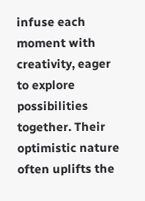infuse each moment with creativity, eager to explore possibilities together. Their optimistic nature often uplifts the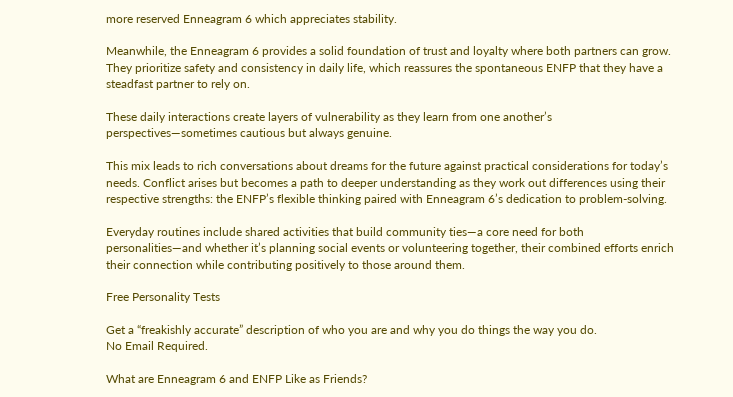more reserved Enneagram 6 which appreciates stability.

Meanwhile, the Enneagram 6 provides a solid foundation of trust and loyalty where both partners can grow. They prioritize safety and consistency in daily life, which reassures the spontaneous ENFP that they have a steadfast partner to rely on.

These daily interactions create layers of vulnerability as they learn from one another’s perspectives—sometimes cautious but always genuine.

This mix leads to rich conversations about dreams for the future against practical considerations for today’s needs. Conflict arises but becomes a path to deeper understanding as they work out differences using their respective strengths: the ENFP’s flexible thinking paired with Enneagram 6’s dedication to problem-solving.

Everyday routines include shared activities that build community ties—a core need for both personalities—and whether it’s planning social events or volunteering together, their combined efforts enrich their connection while contributing positively to those around them.

Free Personality Tests

Get a “freakishly accurate” description of who you are and why you do things the way you do.
No Email Required.

What are Enneagram 6 and ENFP Like as Friends?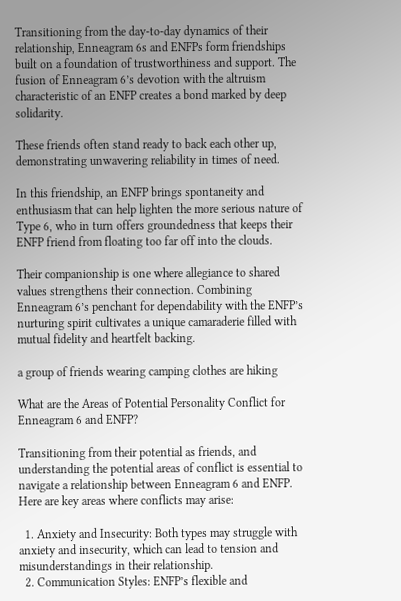Transitioning from the day-to-day dynamics of their relationship, Enneagram 6s and ENFPs form friendships built on a foundation of trustworthiness and support. The fusion of Enneagram 6’s devotion with the altruism characteristic of an ENFP creates a bond marked by deep solidarity.

These friends often stand ready to back each other up, demonstrating unwavering reliability in times of need.

In this friendship, an ENFP brings spontaneity and enthusiasm that can help lighten the more serious nature of Type 6, who in turn offers groundedness that keeps their ENFP friend from floating too far off into the clouds.

Their companionship is one where allegiance to shared values strengthens their connection. Combining Enneagram 6’s penchant for dependability with the ENFP’s nurturing spirit cultivates a unique camaraderie filled with mutual fidelity and heartfelt backing.

a group of friends wearing camping clothes are hiking

What are the Areas of Potential Personality Conflict for Enneagram 6 and ENFP?

Transitioning from their potential as friends, and understanding the potential areas of conflict is essential to navigate a relationship between Enneagram 6 and ENFP. Here are key areas where conflicts may arise:

  1. Anxiety and Insecurity: Both types may struggle with anxiety and insecurity, which can lead to tension and misunderstandings in their relationship.
  2. Communication Styles: ENFP’s flexible and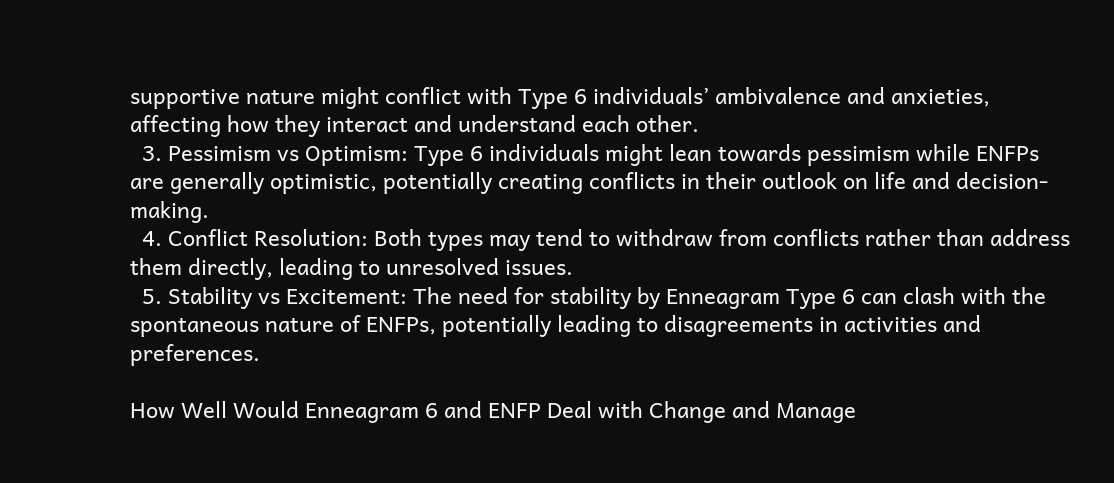supportive nature might conflict with Type 6 individuals’ ambivalence and anxieties, affecting how they interact and understand each other.
  3. Pessimism vs Optimism: Type 6 individuals might lean towards pessimism while ENFPs are generally optimistic, potentially creating conflicts in their outlook on life and decision-making.
  4. Conflict Resolution: Both types may tend to withdraw from conflicts rather than address them directly, leading to unresolved issues.
  5. Stability vs Excitement: The need for stability by Enneagram Type 6 can clash with the spontaneous nature of ENFPs, potentially leading to disagreements in activities and preferences.

How Well Would Enneagram 6 and ENFP Deal with Change and Manage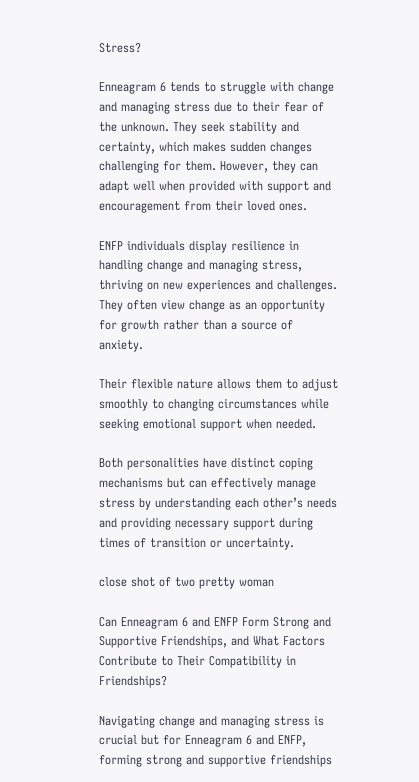Stress?

Enneagram 6 tends to struggle with change and managing stress due to their fear of the unknown. They seek stability and certainty, which makes sudden changes challenging for them. However, they can adapt well when provided with support and encouragement from their loved ones.

ENFP individuals display resilience in handling change and managing stress, thriving on new experiences and challenges. They often view change as an opportunity for growth rather than a source of anxiety.

Their flexible nature allows them to adjust smoothly to changing circumstances while seeking emotional support when needed.

Both personalities have distinct coping mechanisms but can effectively manage stress by understanding each other’s needs and providing necessary support during times of transition or uncertainty.

close shot of two pretty woman

Can Enneagram 6 and ENFP Form Strong and Supportive Friendships, and What Factors Contribute to Their Compatibility in Friendships?

Navigating change and managing stress is crucial but for Enneagram 6 and ENFP, forming strong and supportive friendships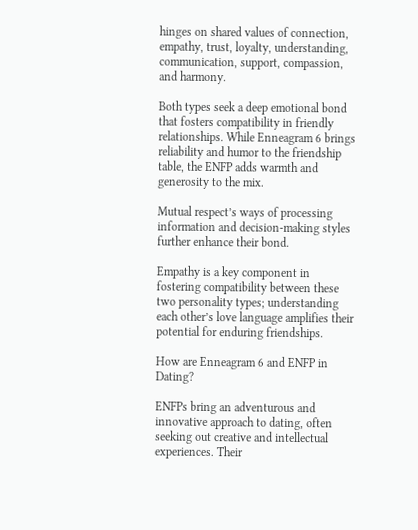hinges on shared values of connection, empathy, trust, loyalty, understanding, communication, support, compassion, and harmony.

Both types seek a deep emotional bond that fosters compatibility in friendly relationships. While Enneagram 6 brings reliability and humor to the friendship table, the ENFP adds warmth and generosity to the mix.

Mutual respect’s ways of processing information and decision-making styles further enhance their bond.

Empathy is a key component in fostering compatibility between these two personality types; understanding each other’s love language amplifies their potential for enduring friendships.

How are Enneagram 6 and ENFP in Dating?

ENFPs bring an adventurous and innovative approach to dating, often seeking out creative and intellectual experiences. Their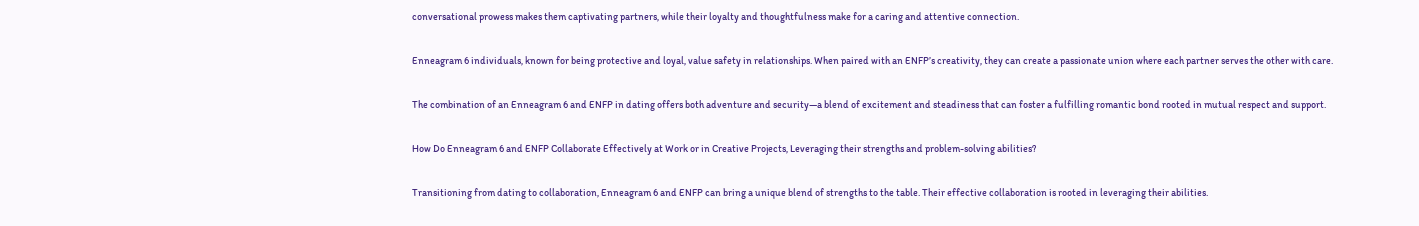conversational prowess makes them captivating partners, while their loyalty and thoughtfulness make for a caring and attentive connection.

Enneagram 6 individuals, known for being protective and loyal, value safety in relationships. When paired with an ENFP’s creativity, they can create a passionate union where each partner serves the other with care.

The combination of an Enneagram 6 and ENFP in dating offers both adventure and security—a blend of excitement and steadiness that can foster a fulfilling romantic bond rooted in mutual respect and support.

How Do Enneagram 6 and ENFP Collaborate Effectively at Work or in Creative Projects, Leveraging their strengths and problem-solving abilities?

Transitioning from dating to collaboration, Enneagram 6 and ENFP can bring a unique blend of strengths to the table. Their effective collaboration is rooted in leveraging their abilities.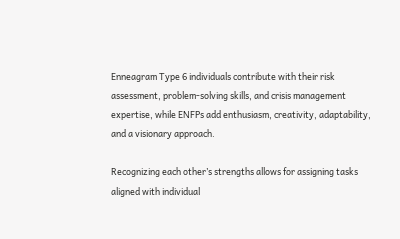Enneagram Type 6 individuals contribute with their risk assessment, problem-solving skills, and crisis management expertise, while ENFPs add enthusiasm, creativity, adaptability, and a visionary approach.

Recognizing each other’s strengths allows for assigning tasks aligned with individual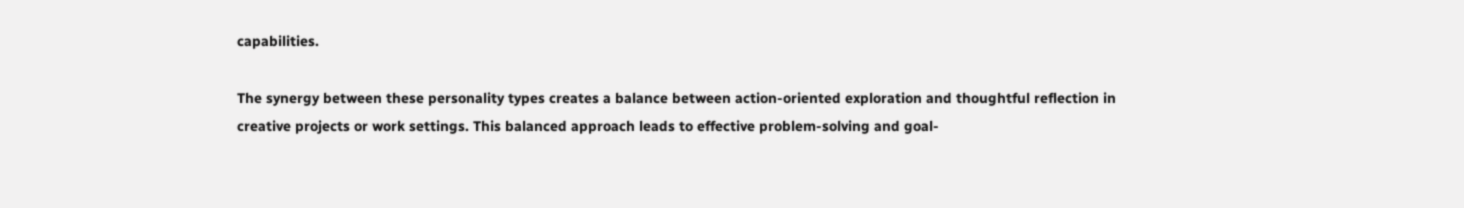capabilities.

The synergy between these personality types creates a balance between action-oriented exploration and thoughtful reflection in creative projects or work settings. This balanced approach leads to effective problem-solving and goal-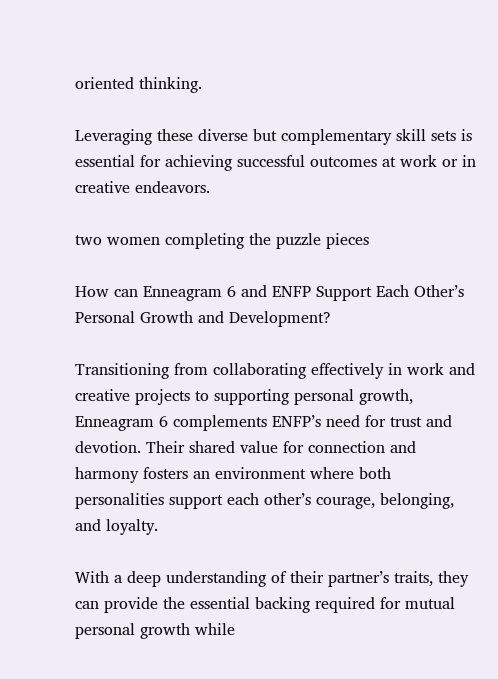oriented thinking.

Leveraging these diverse but complementary skill sets is essential for achieving successful outcomes at work or in creative endeavors.

two women completing the puzzle pieces

How can Enneagram 6 and ENFP Support Each Other’s Personal Growth and Development?

Transitioning from collaborating effectively in work and creative projects to supporting personal growth, Enneagram 6 complements ENFP’s need for trust and devotion. Their shared value for connection and harmony fosters an environment where both personalities support each other’s courage, belonging, and loyalty.

With a deep understanding of their partner’s traits, they can provide the essential backing required for mutual personal growth while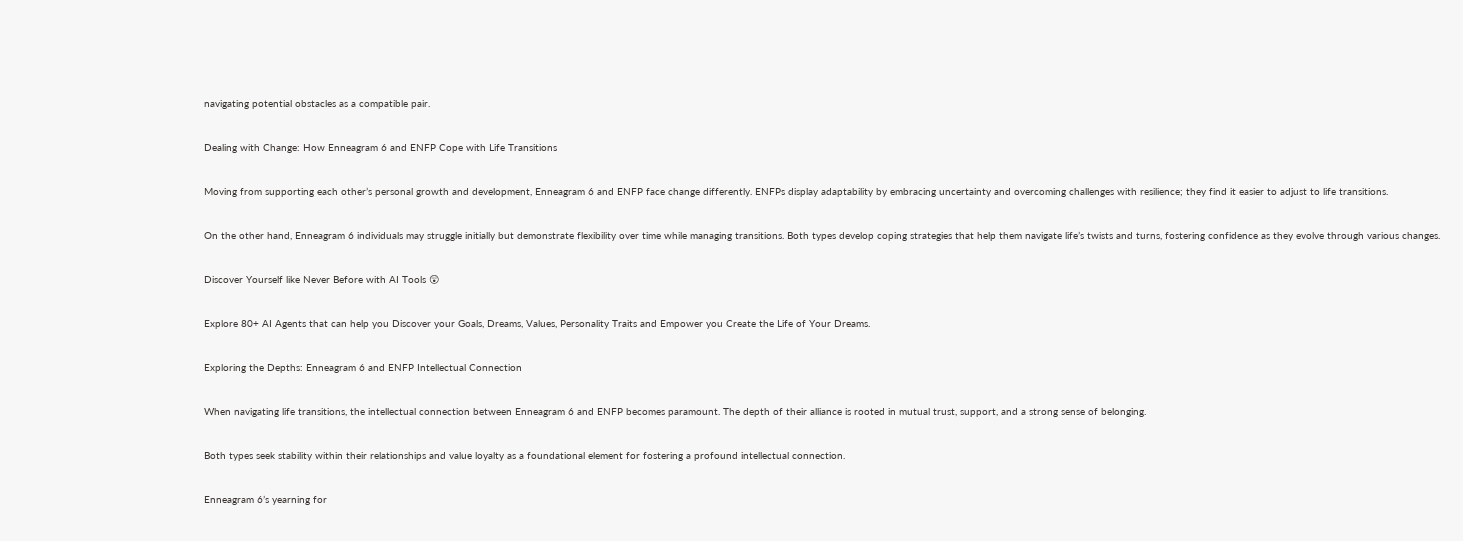navigating potential obstacles as a compatible pair.

Dealing with Change: How Enneagram 6 and ENFP Cope with Life Transitions

Moving from supporting each other’s personal growth and development, Enneagram 6 and ENFP face change differently. ENFPs display adaptability by embracing uncertainty and overcoming challenges with resilience; they find it easier to adjust to life transitions.

On the other hand, Enneagram 6 individuals may struggle initially but demonstrate flexibility over time while managing transitions. Both types develop coping strategies that help them navigate life’s twists and turns, fostering confidence as they evolve through various changes.

Discover Yourself like Never Before with AI Tools 😲

Explore 80+ AI Agents that can help you Discover your Goals, Dreams, Values, Personality Traits and Empower you Create the Life of Your Dreams.

Exploring the Depths: Enneagram 6 and ENFP Intellectual Connection

When navigating life transitions, the intellectual connection between Enneagram 6 and ENFP becomes paramount. The depth of their alliance is rooted in mutual trust, support, and a strong sense of belonging.

Both types seek stability within their relationships and value loyalty as a foundational element for fostering a profound intellectual connection.

Enneagram 6’s yearning for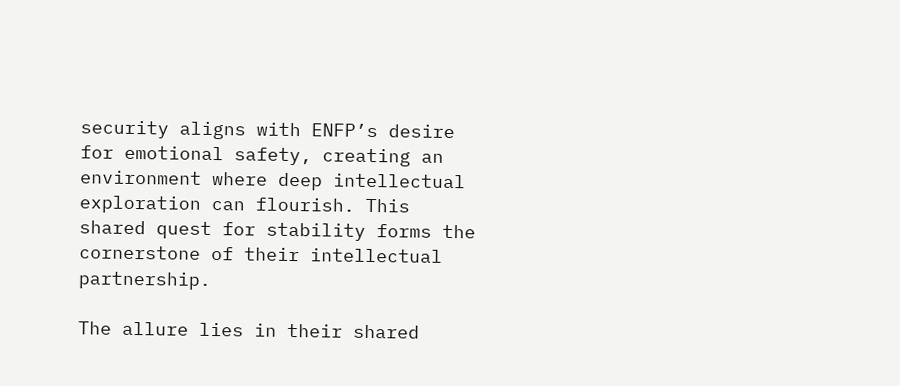security aligns with ENFP’s desire for emotional safety, creating an environment where deep intellectual exploration can flourish. This shared quest for stability forms the cornerstone of their intellectual partnership.

The allure lies in their shared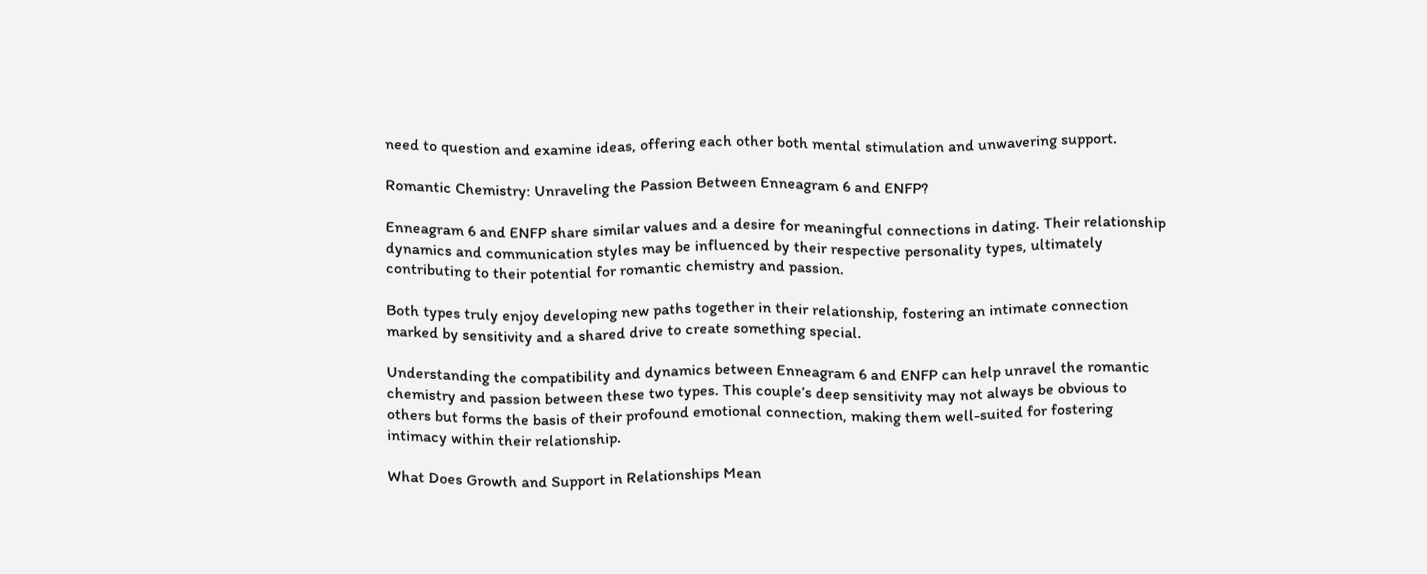need to question and examine ideas, offering each other both mental stimulation and unwavering support.

Romantic Chemistry: Unraveling the Passion Between Enneagram 6 and ENFP?

Enneagram 6 and ENFP share similar values and a desire for meaningful connections in dating. Their relationship dynamics and communication styles may be influenced by their respective personality types, ultimately contributing to their potential for romantic chemistry and passion.

Both types truly enjoy developing new paths together in their relationship, fostering an intimate connection marked by sensitivity and a shared drive to create something special.

Understanding the compatibility and dynamics between Enneagram 6 and ENFP can help unravel the romantic chemistry and passion between these two types. This couple’s deep sensitivity may not always be obvious to others but forms the basis of their profound emotional connection, making them well-suited for fostering intimacy within their relationship.

What Does Growth and Support in Relationships Mean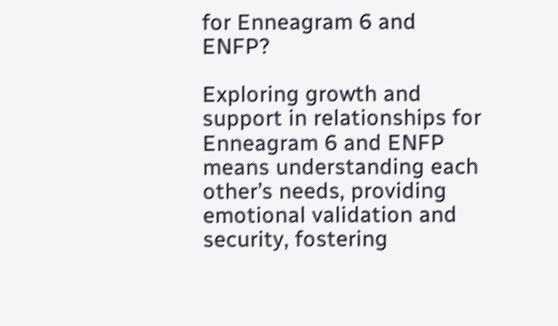for Enneagram 6 and ENFP?

Exploring growth and support in relationships for Enneagram 6 and ENFP means understanding each other’s needs, providing emotional validation and security, fostering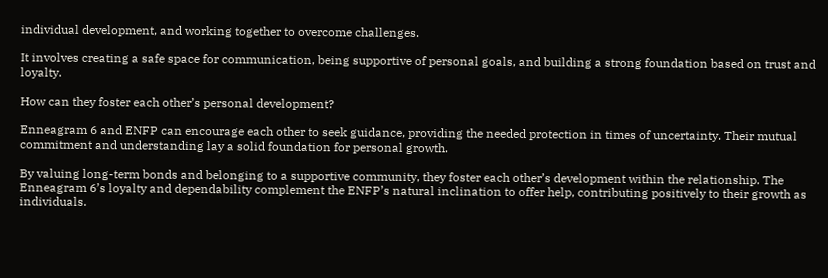individual development, and working together to overcome challenges.

It involves creating a safe space for communication, being supportive of personal goals, and building a strong foundation based on trust and loyalty.

How can they foster each other’s personal development?

Enneagram 6 and ENFP can encourage each other to seek guidance, providing the needed protection in times of uncertainty. Their mutual commitment and understanding lay a solid foundation for personal growth.

By valuing long-term bonds and belonging to a supportive community, they foster each other’s development within the relationship. The Enneagram 6’s loyalty and dependability complement the ENFP’s natural inclination to offer help, contributing positively to their growth as individuals.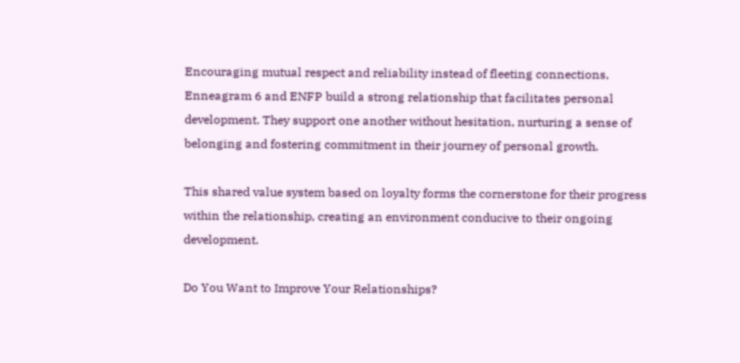Encouraging mutual respect and reliability instead of fleeting connections, Enneagram 6 and ENFP build a strong relationship that facilitates personal development. They support one another without hesitation, nurturing a sense of belonging and fostering commitment in their journey of personal growth.

This shared value system based on loyalty forms the cornerstone for their progress within the relationship, creating an environment conducive to their ongoing development.

Do You Want to Improve Your Relationships?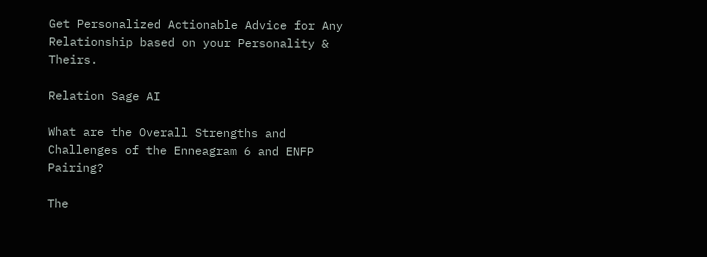Get Personalized Actionable Advice for Any Relationship based on your Personality & Theirs.

Relation Sage AI

What are the Overall Strengths and Challenges of the Enneagram 6 and ENFP Pairing?

The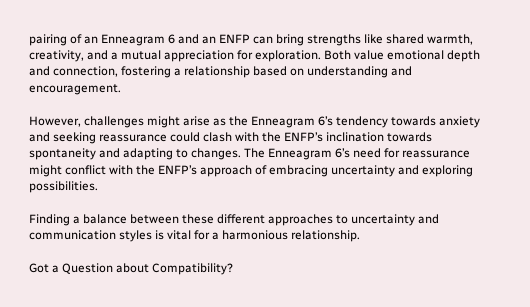pairing of an Enneagram 6 and an ENFP can bring strengths like shared warmth, creativity, and a mutual appreciation for exploration. Both value emotional depth and connection, fostering a relationship based on understanding and encouragement.

However, challenges might arise as the Enneagram 6’s tendency towards anxiety and seeking reassurance could clash with the ENFP’s inclination towards spontaneity and adapting to changes. The Enneagram 6’s need for reassurance might conflict with the ENFP’s approach of embracing uncertainty and exploring possibilities.

Finding a balance between these different approaches to uncertainty and communication styles is vital for a harmonious relationship.

Got a Question about Compatibility?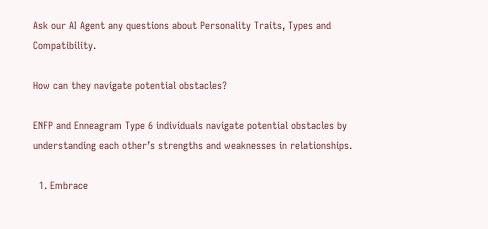Ask our AI Agent any questions about Personality Traits, Types and Compatibility.

How can they navigate potential obstacles?

ENFP and Enneagram Type 6 individuals navigate potential obstacles by understanding each other’s strengths and weaknesses in relationships.

  1. Embrace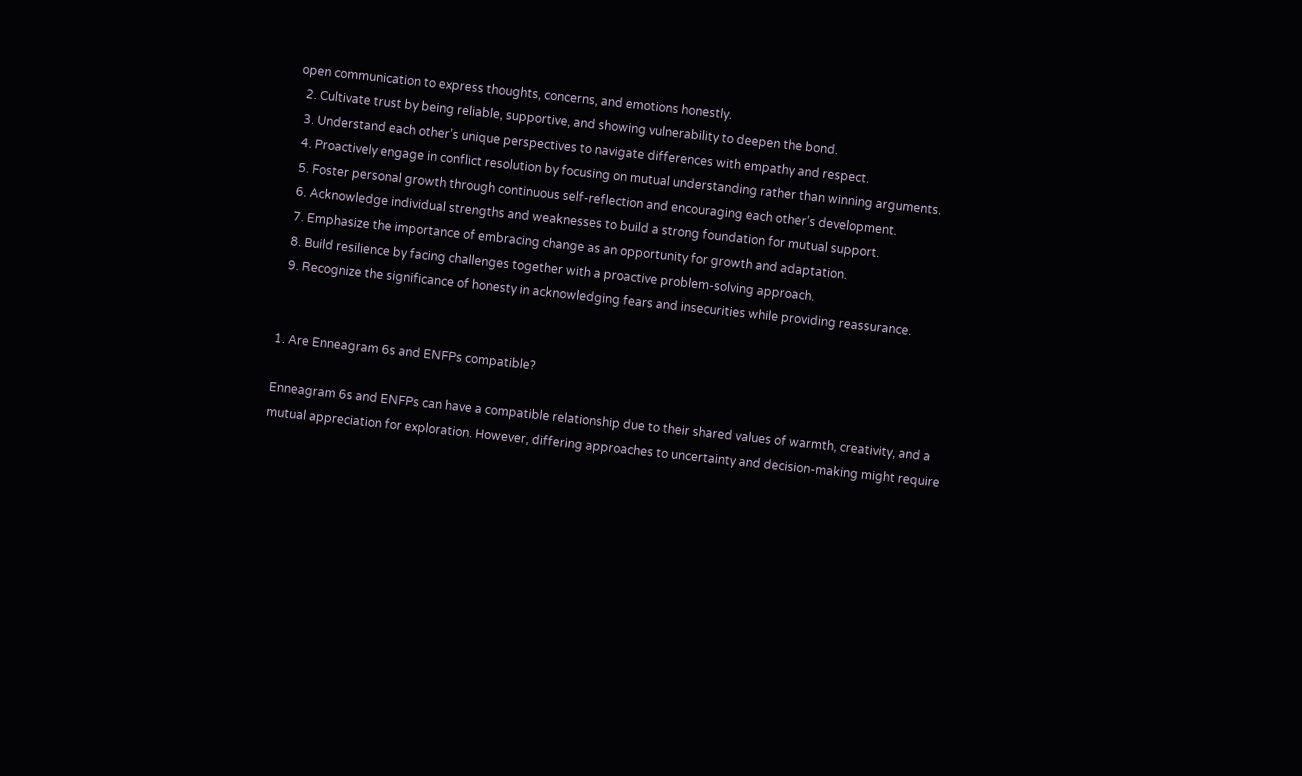open communication to express thoughts, concerns, and emotions honestly.
  2. Cultivate trust by being reliable, supportive, and showing vulnerability to deepen the bond.
  3. Understand each other’s unique perspectives to navigate differences with empathy and respect.
  4. Proactively engage in conflict resolution by focusing on mutual understanding rather than winning arguments.
  5. Foster personal growth through continuous self-reflection and encouraging each other’s development.
  6. Acknowledge individual strengths and weaknesses to build a strong foundation for mutual support.
  7. Emphasize the importance of embracing change as an opportunity for growth and adaptation.
  8. Build resilience by facing challenges together with a proactive problem-solving approach.
  9. Recognize the significance of honesty in acknowledging fears and insecurities while providing reassurance.


1. Are Enneagram 6s and ENFPs compatible?

Enneagram 6s and ENFPs can have a compatible relationship due to their shared values of warmth, creativity, and a mutual appreciation for exploration. However, differing approaches to uncertainty and decision-making might require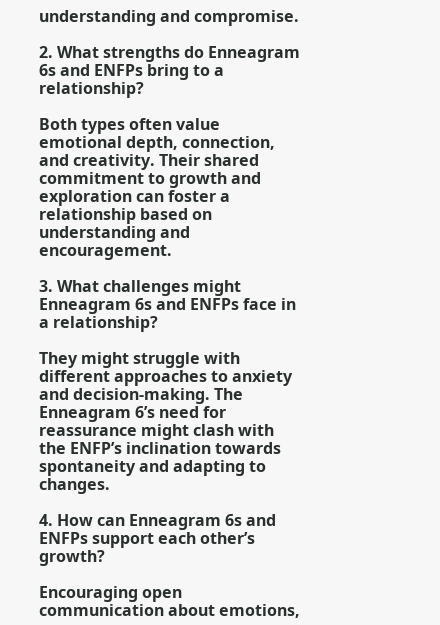understanding and compromise.

2. What strengths do Enneagram 6s and ENFPs bring to a relationship?

Both types often value emotional depth, connection, and creativity. Their shared commitment to growth and exploration can foster a relationship based on understanding and encouragement.

3. What challenges might Enneagram 6s and ENFPs face in a relationship?

They might struggle with different approaches to anxiety and decision-making. The Enneagram 6’s need for reassurance might clash with the ENFP’s inclination towards spontaneity and adapting to changes.

4. How can Enneagram 6s and ENFPs support each other’s growth?

Encouraging open communication about emotions,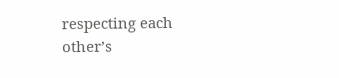respecting each other’s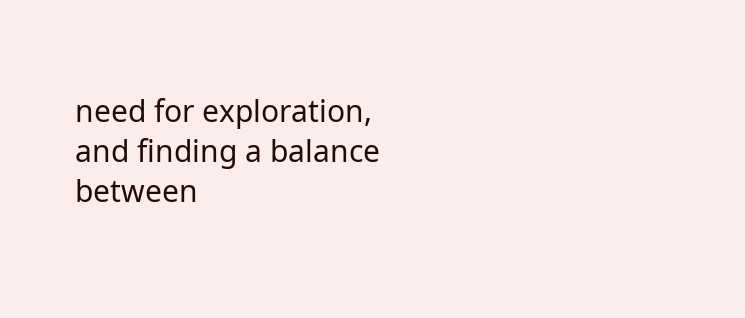need for exploration, and finding a balance between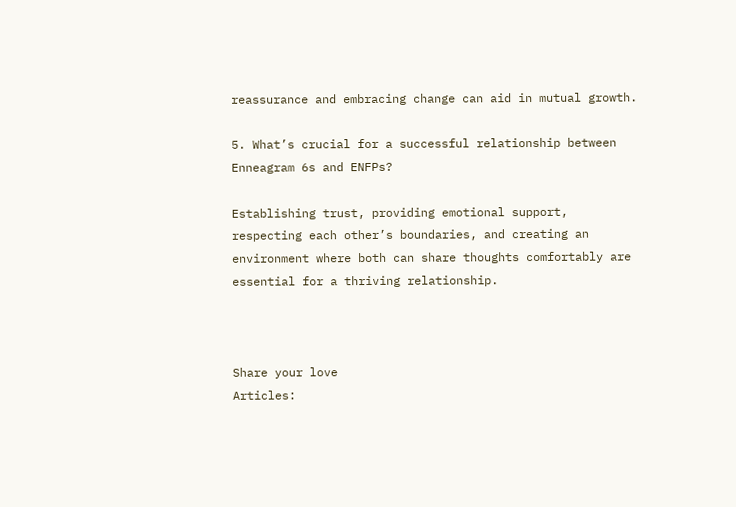reassurance and embracing change can aid in mutual growth.

5. What’s crucial for a successful relationship between Enneagram 6s and ENFPs?

Establishing trust, providing emotional support, respecting each other’s boundaries, and creating an environment where both can share thoughts comfortably are essential for a thriving relationship.



Share your love
Articles: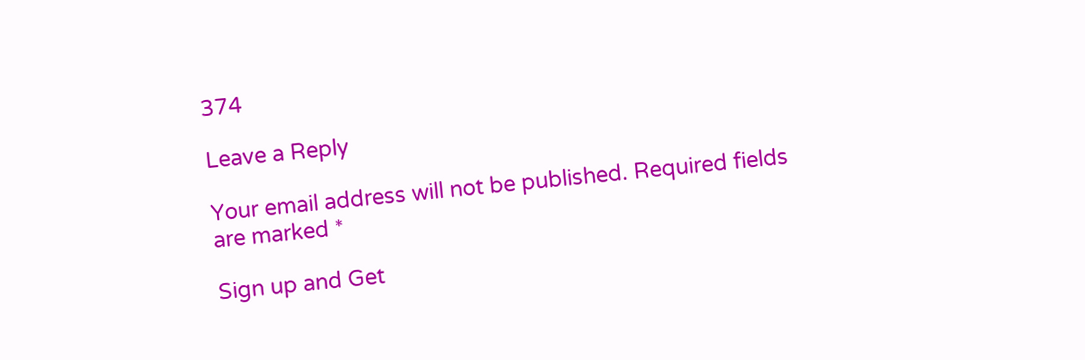374

Leave a Reply

Your email address will not be published. Required fields are marked *

Sign up and Get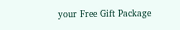your Free Gift Package